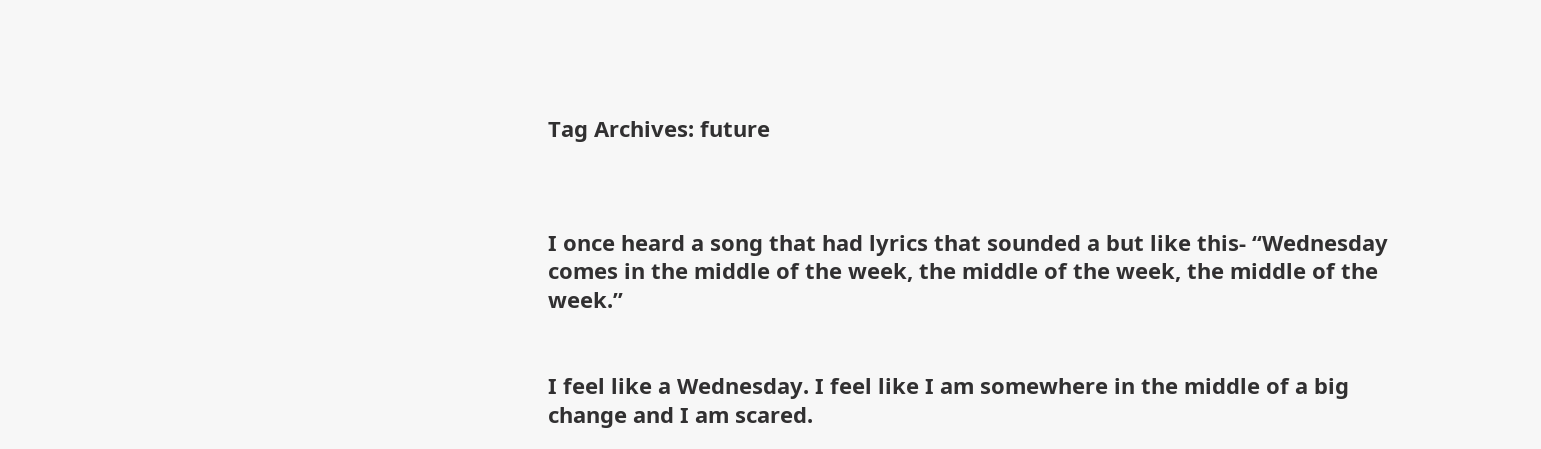Tag Archives: future



I once heard a song that had lyrics that sounded a but like this- “Wednesday comes in the middle of the week, the middle of the week, the middle of the week.”


I feel like a Wednesday. I feel like I am somewhere in the middle of a big change and I am scared.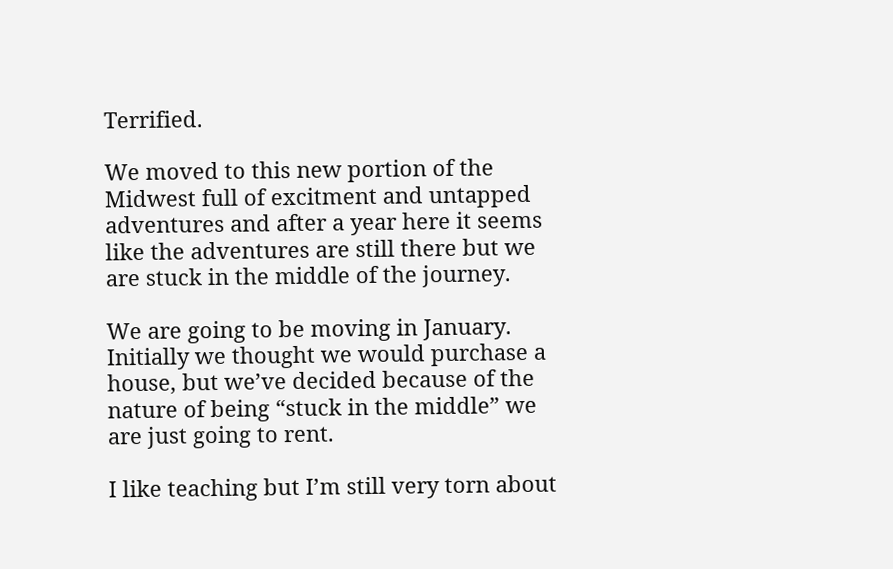Terrified.

We moved to this new portion of the Midwest full of excitment and untapped adventures and after a year here it seems like the adventures are still there but we are stuck in the middle of the journey.

We are going to be moving in January. Initially we thought we would purchase a house, but we’ve decided because of the nature of being “stuck in the middle” we are just going to rent.

I like teaching but I’m still very torn about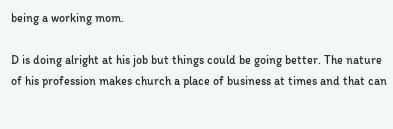being a working mom.

D is doing alright at his job but things could be going better. The nature of his profession makes church a place of business at times and that can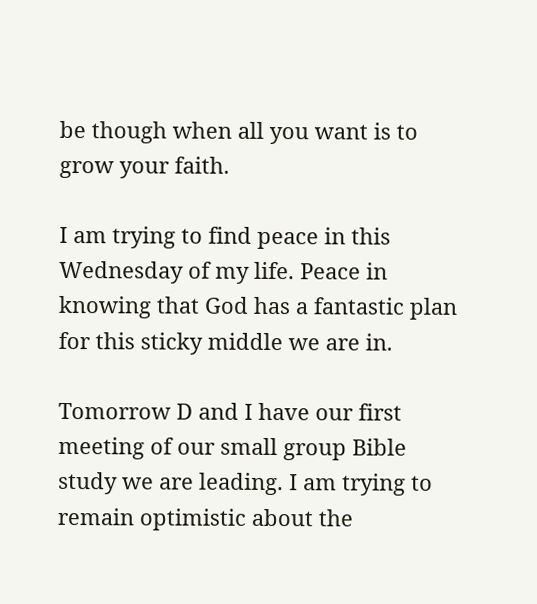be though when all you want is to grow your faith.

I am trying to find peace in this Wednesday of my life. Peace in knowing that God has a fantastic plan for this sticky middle we are in.

Tomorrow D and I have our first meeting of our small group Bible study we are leading. I am trying to remain optimistic about the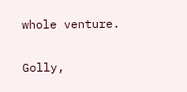whole venture.

Golly,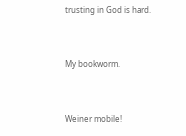trusting in God is hard.


My bookworm.


Weiner mobile!